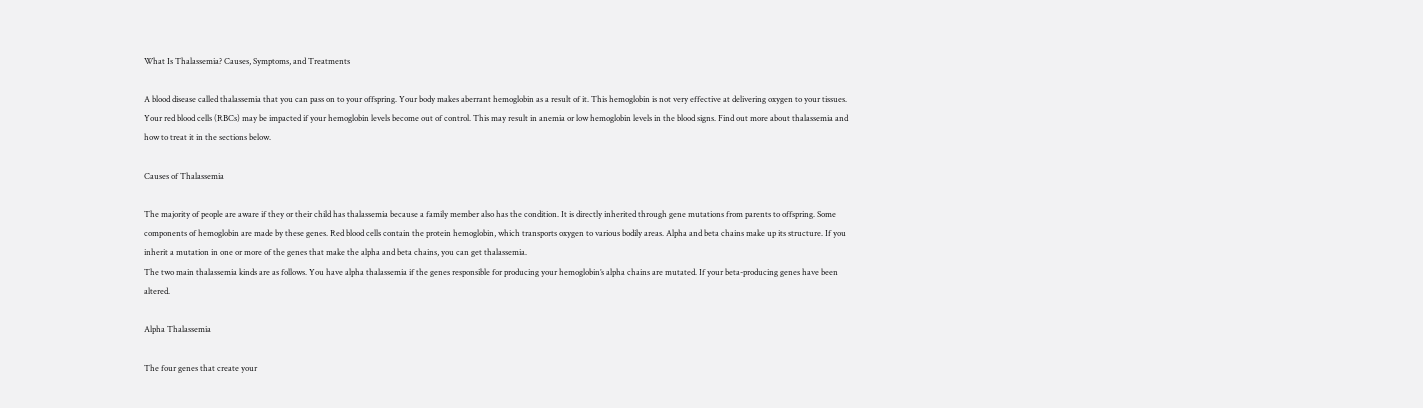What Is Thalassemia? Causes, Symptoms, and Treatments

A blood disease called thalassemia that you can pass on to your offspring. Your body makes aberrant hemoglobin as a result of it. This hemoglobin is not very effective at delivering oxygen to your tissues. Your red blood cells (RBCs) may be impacted if your hemoglobin levels become out of control. This may result in anemia or low hemoglobin levels in the blood signs. Find out more about thalassemia and how to treat it in the sections below.

Causes of Thalassemia

The majority of people are aware if they or their child has thalassemia because a family member also has the condition. It is directly inherited through gene mutations from parents to offspring. Some components of hemoglobin are made by these genes. Red blood cells contain the protein hemoglobin, which transports oxygen to various bodily areas. Alpha and beta chains make up its structure. If you inherit a mutation in one or more of the genes that make the alpha and beta chains, you can get thalassemia.
The two main thalassemia kinds are as follows. You have alpha thalassemia if the genes responsible for producing your hemoglobin’s alpha chains are mutated. If your beta-producing genes have been altered.

Alpha Thalassemia

The four genes that create your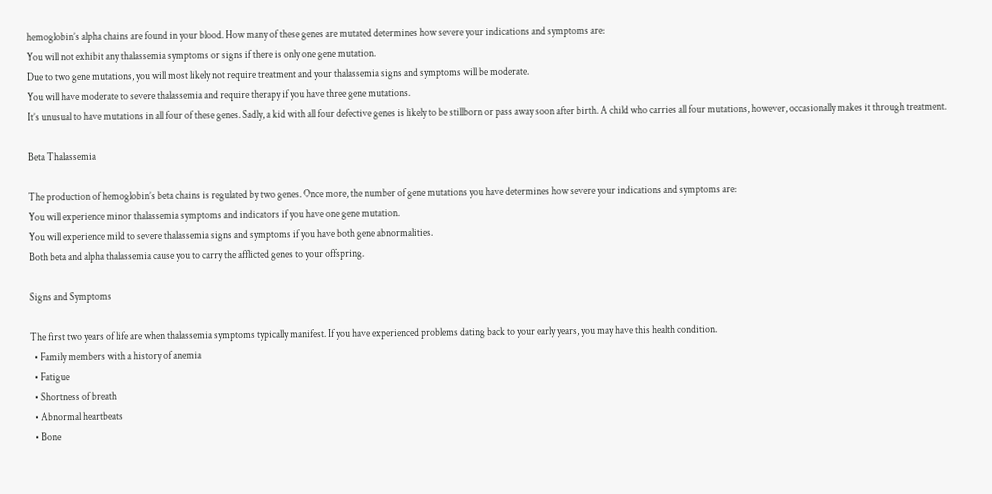hemoglobin’s alpha chains are found in your blood. How many of these genes are mutated determines how severe your indications and symptoms are:
You will not exhibit any thalassemia symptoms or signs if there is only one gene mutation.
Due to two gene mutations, you will most likely not require treatment and your thalassemia signs and symptoms will be moderate.
You will have moderate to severe thalassemia and require therapy if you have three gene mutations.
It’s unusual to have mutations in all four of these genes. Sadly, a kid with all four defective genes is likely to be stillborn or pass away soon after birth. A child who carries all four mutations, however, occasionally makes it through treatment.

Beta Thalassemia

The production of hemoglobin’s beta chains is regulated by two genes. Once more, the number of gene mutations you have determines how severe your indications and symptoms are:
You will experience minor thalassemia symptoms and indicators if you have one gene mutation.
You will experience mild to severe thalassemia signs and symptoms if you have both gene abnormalities.
Both beta and alpha thalassemia cause you to carry the afflicted genes to your offspring.

Signs and Symptoms

The first two years of life are when thalassemia symptoms typically manifest. If you have experienced problems dating back to your early years, you may have this health condition.
  • Family members with a history of anemia
  • Fatigue
  • Shortness of breath
  • Abnormal heartbeats
  • Bone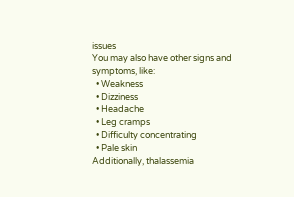issues
You may also have other signs and symptoms, like:
  • Weakness
  • Dizziness
  • Headache
  • Leg cramps
  • Difficulty concentrating
  • Pale skin
Additionally, thalassemia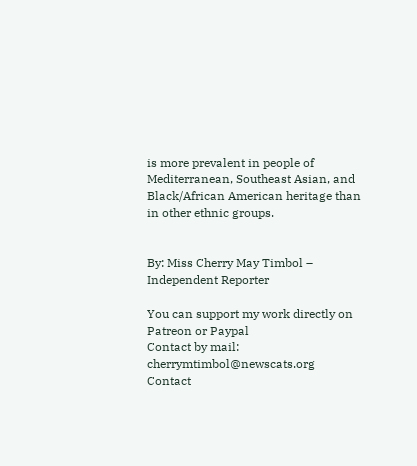is more prevalent in people of Mediterranean, Southeast Asian, and Black/African American heritage than in other ethnic groups.


By: Miss Cherry May Timbol – Independent Reporter

You can support my work directly on Patreon or Paypal
Contact by mail: cherrymtimbol@newscats.org
Contact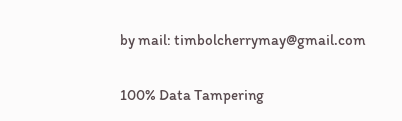by mail: timbolcherrymay@gmail.com


100% Data Tampering